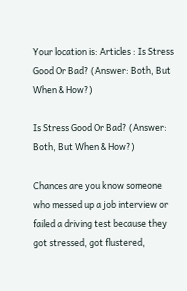Your location is: Articles : Is Stress Good Or Bad? (Answer: Both, But When & How?)

Is Stress Good Or Bad? (Answer: Both, But When & How?)

Chances are you know someone who messed up a job interview or failed a driving test because they got stressed, got flustered,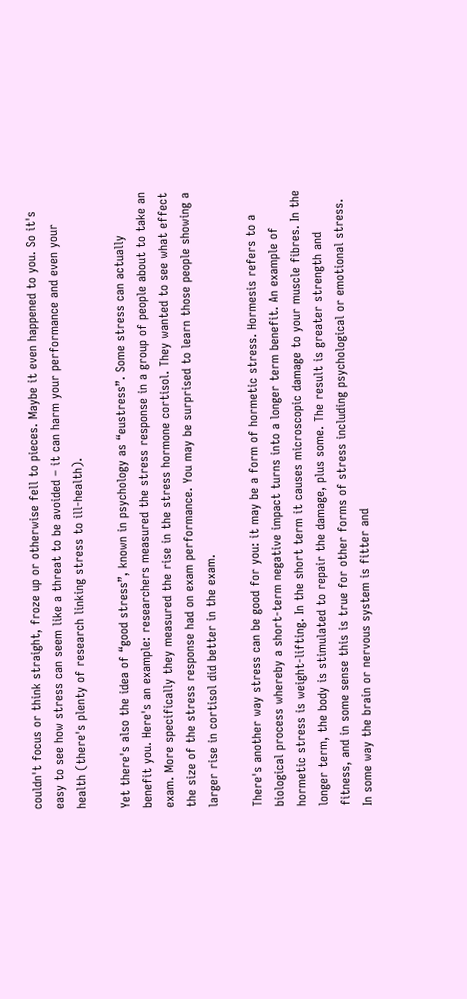couldn't focus or think straight, froze up or otherwise fell to pieces. Maybe it even happened to you. So it's easy to see how stress can seem like a threat to be avoided – it can harm your performance and even your health (there's plenty of research linking stress to ill-health).

Yet there's also the idea of “good stress”, known in psychology as “eustress”. Some stress can actually benefit you. Here's an example: researchers measured the stress response in a group of people about to take an exam. More specifically they measured the rise in the stress hormone cortisol. They wanted to see what effect the size of the stress response had on exam performance. You may be surprised to learn those people showing a larger rise in cortisol did better in the exam.

There's another way stress can be good for you: it may be a form of hormetic stress. Hormesis refers to a biological process whereby a short-term negative impact turns into a longer term benefit. An example of hormetic stress is weight-lifting. In the short term it causes microscopic damage to your muscle fibres. In the longer term, the body is stimulated to repair the damage, plus some. The result is greater strength and fitness, and in some sense this is true for other forms of stress including psychological or emotional stress. In some way the brain or nervous system is fitter and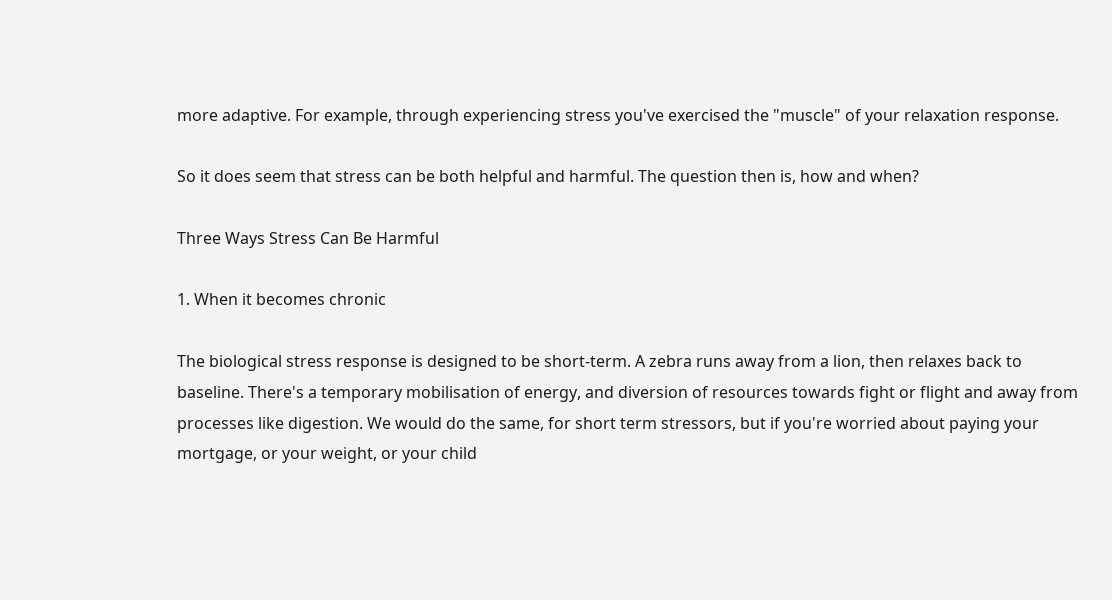more adaptive. For example, through experiencing stress you've exercised the "muscle" of your relaxation response.

So it does seem that stress can be both helpful and harmful. The question then is, how and when?

Three Ways Stress Can Be Harmful

1. When it becomes chronic

The biological stress response is designed to be short-term. A zebra runs away from a lion, then relaxes back to baseline. There's a temporary mobilisation of energy, and diversion of resources towards fight or flight and away from processes like digestion. We would do the same, for short term stressors, but if you're worried about paying your mortgage, or your weight, or your child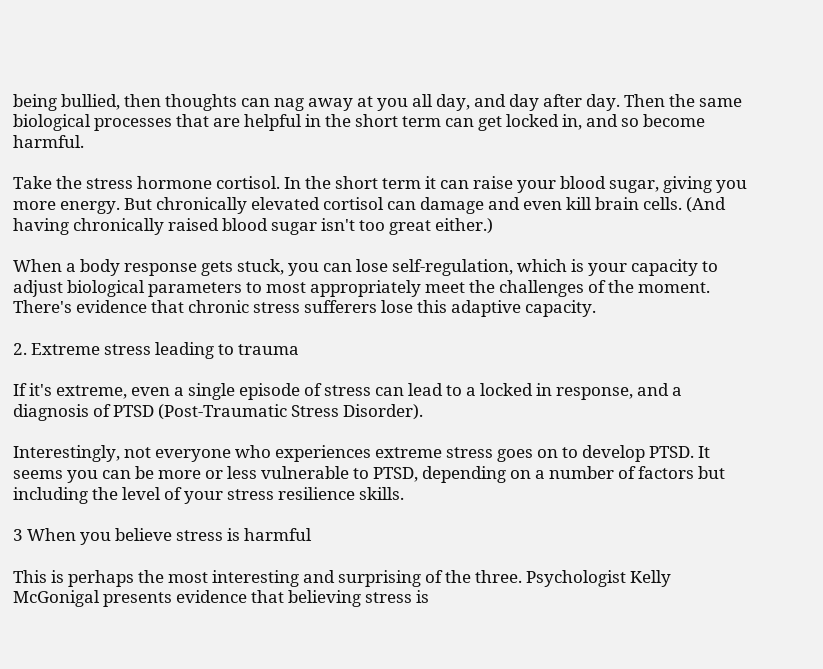being bullied, then thoughts can nag away at you all day, and day after day. Then the same biological processes that are helpful in the short term can get locked in, and so become harmful.

Take the stress hormone cortisol. In the short term it can raise your blood sugar, giving you more energy. But chronically elevated cortisol can damage and even kill brain cells. (And having chronically raised blood sugar isn't too great either.)

When a body response gets stuck, you can lose self-regulation, which is your capacity to adjust biological parameters to most appropriately meet the challenges of the moment. There's evidence that chronic stress sufferers lose this adaptive capacity.

2. Extreme stress leading to trauma

If it's extreme, even a single episode of stress can lead to a locked in response, and a diagnosis of PTSD (Post-Traumatic Stress Disorder).

Interestingly, not everyone who experiences extreme stress goes on to develop PTSD. It seems you can be more or less vulnerable to PTSD, depending on a number of factors but including the level of your stress resilience skills.

3 When you believe stress is harmful

This is perhaps the most interesting and surprising of the three. Psychologist Kelly McGonigal presents evidence that believing stress is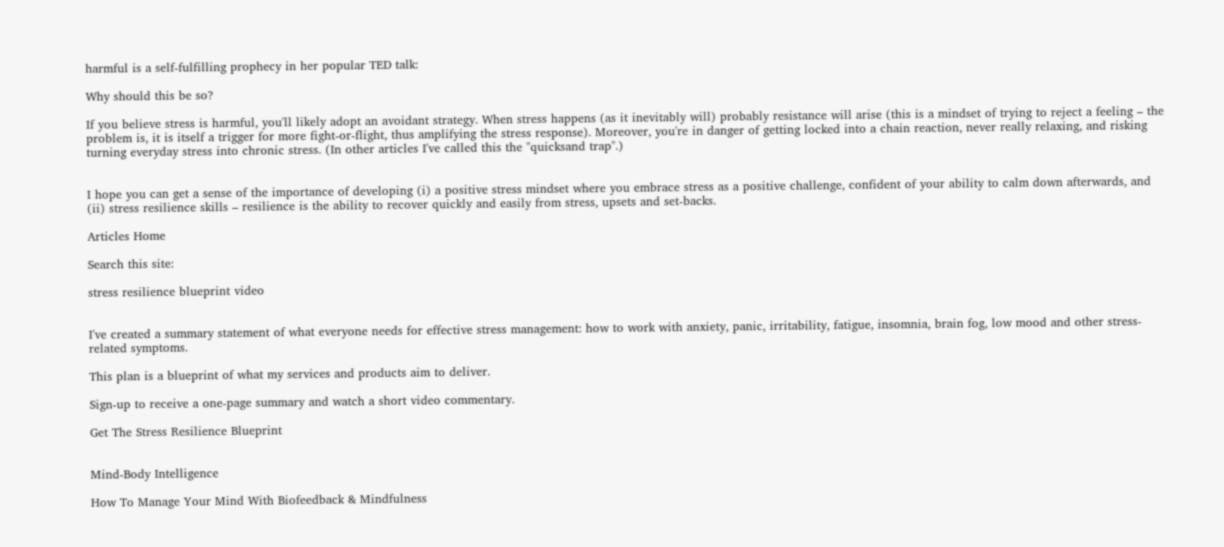harmful is a self-fulfilling prophecy in her popular TED talk:

Why should this be so?

If you believe stress is harmful, you'll likely adopt an avoidant strategy. When stress happens (as it inevitably will) probably resistance will arise (this is a mindset of trying to reject a feeling – the problem is, it is itself a trigger for more fight-or-flight, thus amplifying the stress response). Moreover, you're in danger of getting locked into a chain reaction, never really relaxing, and risking turning everyday stress into chronic stress. (In other articles I've called this the "quicksand trap".)


I hope you can get a sense of the importance of developing (i) a positive stress mindset where you embrace stress as a positive challenge, confident of your ability to calm down afterwards, and (ii) stress resilience skills – resilience is the ability to recover quickly and easily from stress, upsets and set-backs.

Articles Home

Search this site:

stress resilience blueprint video


I've created a summary statement of what everyone needs for effective stress management: how to work with anxiety, panic, irritability, fatigue, insomnia, brain fog, low mood and other stress-related symptoms.

This plan is a blueprint of what my services and products aim to deliver.

Sign-up to receive a one-page summary and watch a short video commentary.

Get The Stress Resilience Blueprint


Mind-Body Intelligence

How To Manage Your Mind With Biofeedback & Mindfulness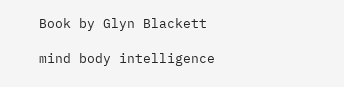Book by Glyn Blackett

mind body intelligence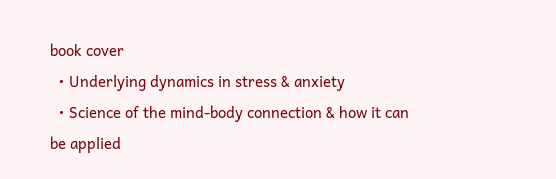book cover
  • Underlying dynamics in stress & anxiety
  • Science of the mind-body connection & how it can be applied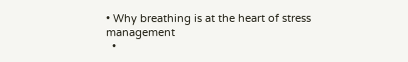• Why breathing is at the heart of stress management
  •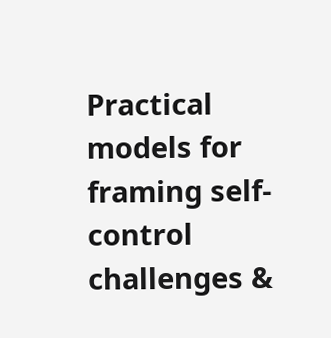Practical models for framing self-control challenges &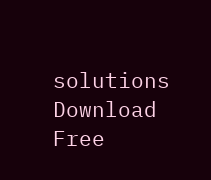solutions
Download Free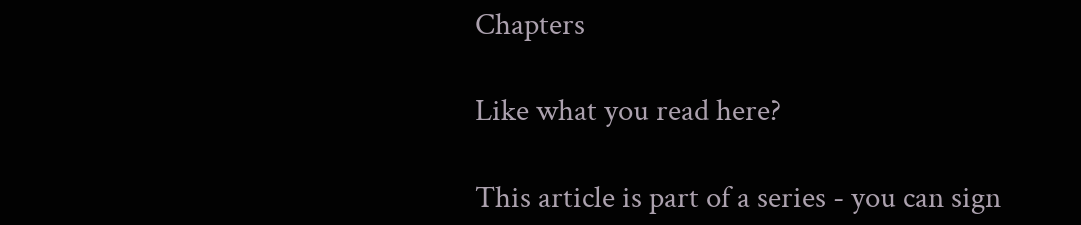Chapters

Like what you read here?

This article is part of a series - you can sign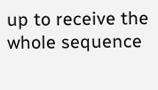up to receive the whole sequence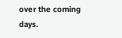over the coming days.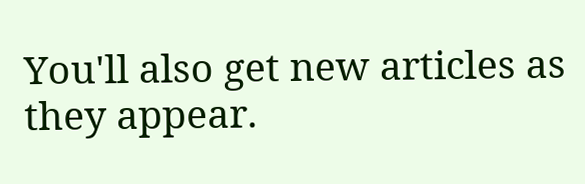You'll also get new articles as they appear.